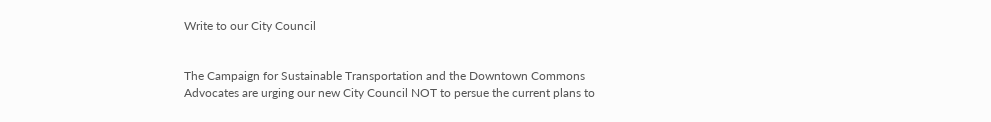Write to our City Council


The Campaign for Sustainable Transportation and the Downtown Commons Advocates are urging our new City Council NOT to persue the current plans to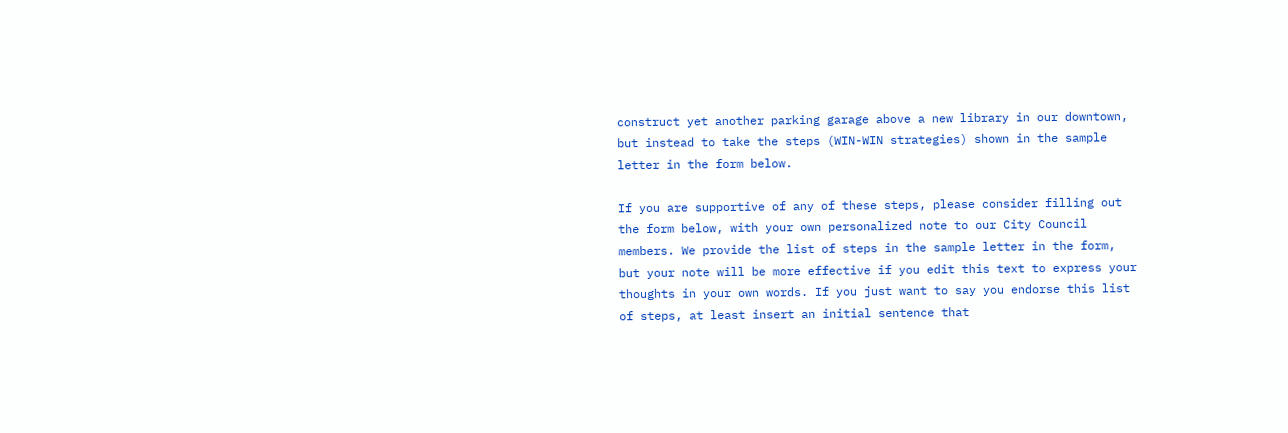construct yet another parking garage above a new library in our downtown, but instead to take the steps (WIN-WIN strategies) shown in the sample letter in the form below.

If you are supportive of any of these steps, please consider filling out the form below, with your own personalized note to our City Council members. We provide the list of steps in the sample letter in the form, but your note will be more effective if you edit this text to express your thoughts in your own words. If you just want to say you endorse this list of steps, at least insert an initial sentence that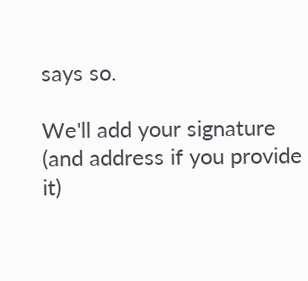says so.

We'll add your signature (and address if you provide it)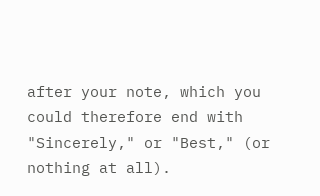after your note, which you could therefore end with "Sincerely," or "Best," (or nothing at all).